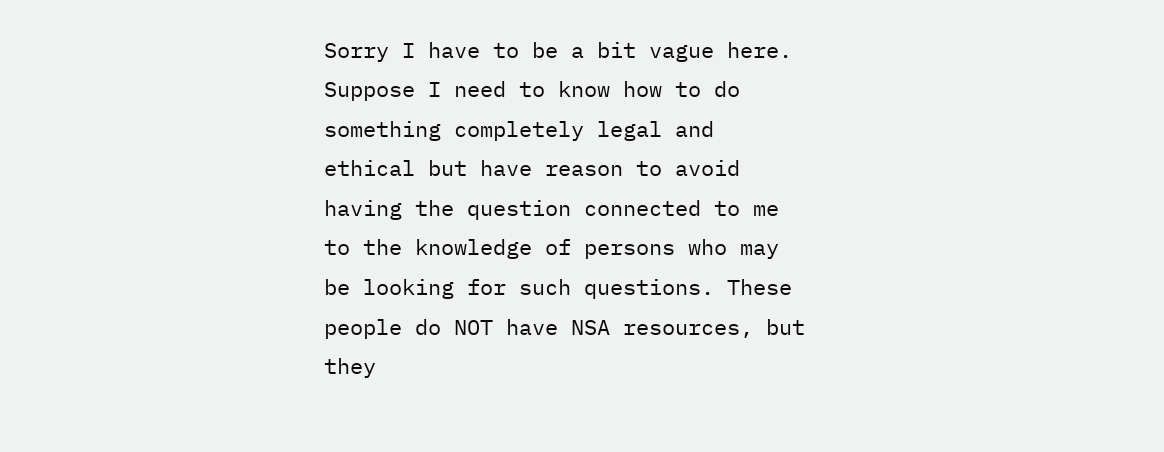Sorry I have to be a bit vague here. Suppose I need to know how to do something completely legal and ethical but have reason to avoid having the question connected to me to the knowledge of persons who may be looking for such questions. These people do NOT have NSA resources, but they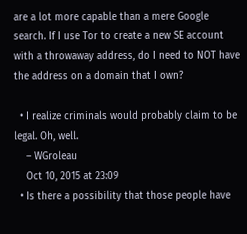are a lot more capable than a mere Google search. If I use Tor to create a new SE account with a throwaway address, do I need to NOT have the address on a domain that I own?

  • I realize criminals would probably claim to be legal. Oh, well.
    – WGroleau
    Oct 10, 2015 at 23:09
  • Is there a possibility that those people have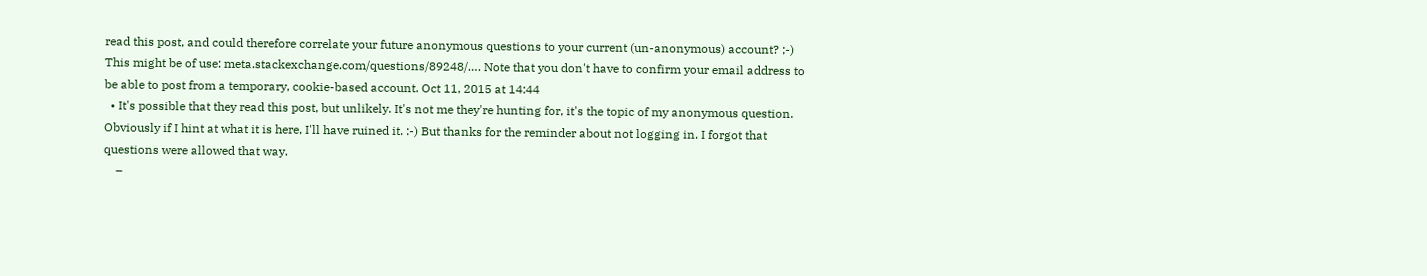read this post, and could therefore correlate your future anonymous questions to your current (un-anonymous) account? ;-) This might be of use: meta.stackexchange.com/questions/89248/…. Note that you don't have to confirm your email address to be able to post from a temporary, cookie-based account. Oct 11, 2015 at 14:44
  • It's possible that they read this post, but unlikely. It's not me they're hunting for, it's the topic of my anonymous question. Obviously if I hint at what it is here, I'll have ruined it. :-) But thanks for the reminder about not logging in. I forgot that questions were allowed that way.
    –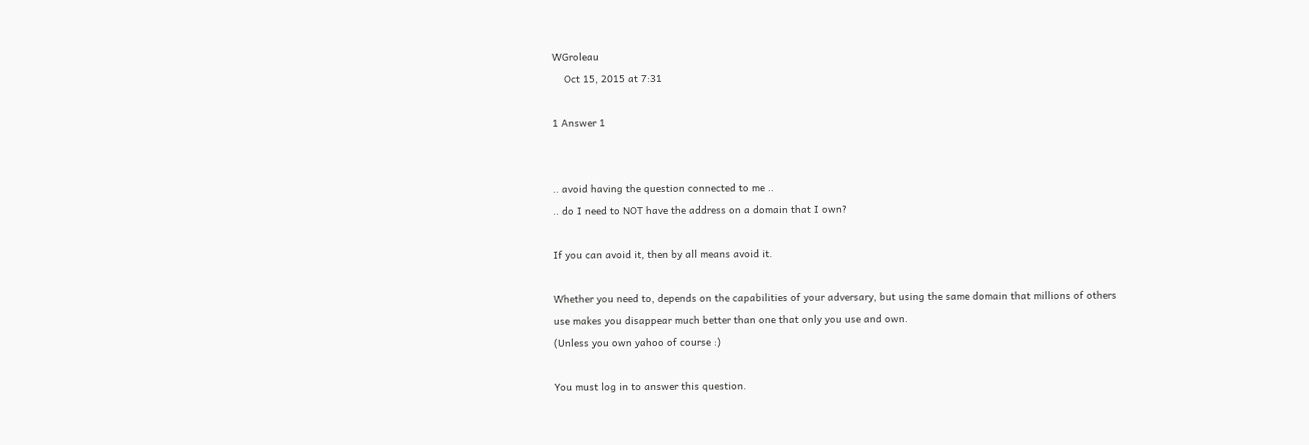WGroleau
    Oct 15, 2015 at 7:31

1 Answer 1


.. avoid having the question connected to me ..
.. do I need to NOT have the address on a domain that I own?

If you can avoid it, then by all means avoid it.

Whether you need to, depends on the capabilities of your adversary, but using the same domain that millions of others use makes you disappear much better than one that only you use and own.
(Unless you own yahoo of course :)

You must log in to answer this question.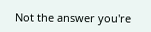Not the answer you're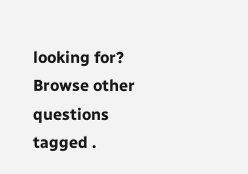looking for? Browse other questions tagged .